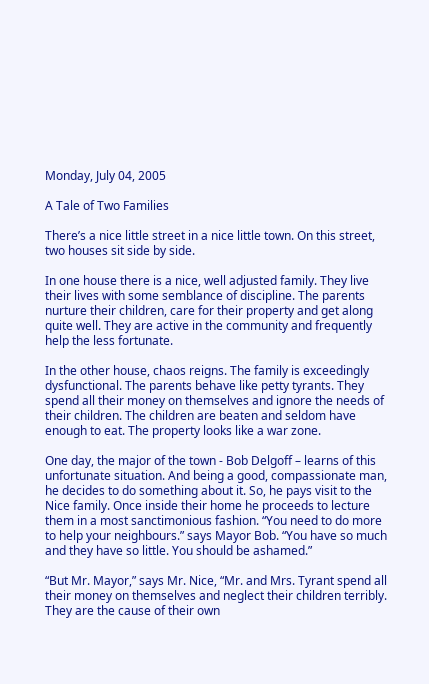Monday, July 04, 2005

A Tale of Two Families

There’s a nice little street in a nice little town. On this street, two houses sit side by side.

In one house there is a nice, well adjusted family. They live their lives with some semblance of discipline. The parents nurture their children, care for their property and get along quite well. They are active in the community and frequently help the less fortunate.

In the other house, chaos reigns. The family is exceedingly dysfunctional. The parents behave like petty tyrants. They spend all their money on themselves and ignore the needs of their children. The children are beaten and seldom have enough to eat. The property looks like a war zone.

One day, the major of the town - Bob Delgoff – learns of this unfortunate situation. And being a good, compassionate man, he decides to do something about it. So, he pays visit to the Nice family. Once inside their home he proceeds to lecture them in a most sanctimonious fashion. “You need to do more to help your neighbours.” says Mayor Bob. “You have so much and they have so little. You should be ashamed.”

“But Mr. Mayor,” says Mr. Nice, “Mr. and Mrs. Tyrant spend all their money on themselves and neglect their children terribly. They are the cause of their own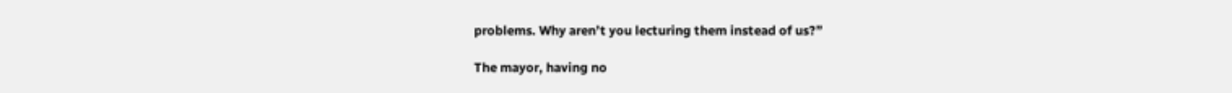problems. Why aren’t you lecturing them instead of us?”

The mayor, having no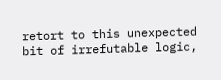retort to this unexpected bit of irrefutable logic,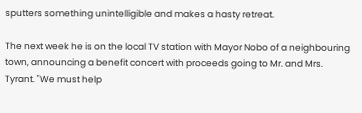sputters something unintelligible and makes a hasty retreat.

The next week he is on the local TV station with Mayor Nobo of a neighbouring town, announcing a benefit concert with proceeds going to Mr. and Mrs. Tyrant. "We must help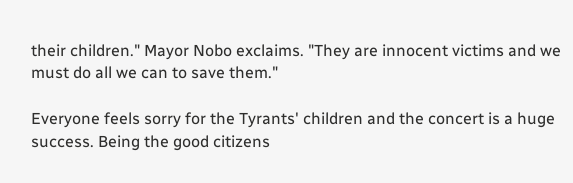their children." Mayor Nobo exclaims. "They are innocent victims and we must do all we can to save them."

Everyone feels sorry for the Tyrants' children and the concert is a huge success. Being the good citizens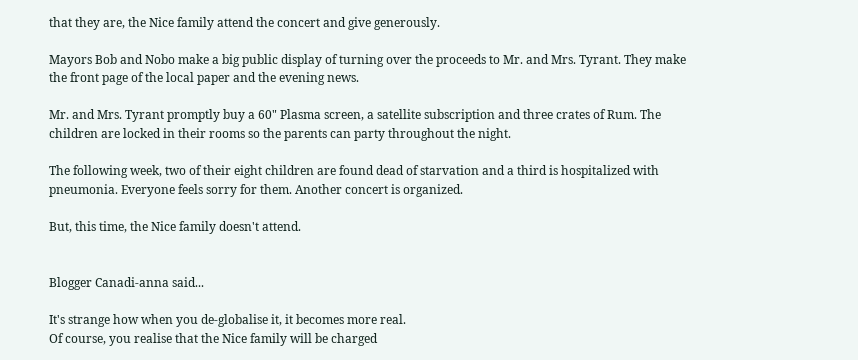that they are, the Nice family attend the concert and give generously.

Mayors Bob and Nobo make a big public display of turning over the proceeds to Mr. and Mrs. Tyrant. They make the front page of the local paper and the evening news.

Mr. and Mrs. Tyrant promptly buy a 60" Plasma screen, a satellite subscription and three crates of Rum. The children are locked in their rooms so the parents can party throughout the night.

The following week, two of their eight children are found dead of starvation and a third is hospitalized with pneumonia. Everyone feels sorry for them. Another concert is organized.

But, this time, the Nice family doesn't attend.


Blogger Canadi-anna said...

It's strange how when you de-globalise it, it becomes more real.
Of course, you realise that the Nice family will be charged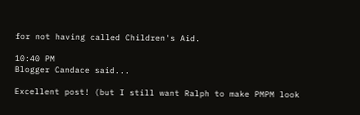for not having called Children's Aid.

10:40 PM
Blogger Candace said...

Excellent post! (but I still want Ralph to make PMPM look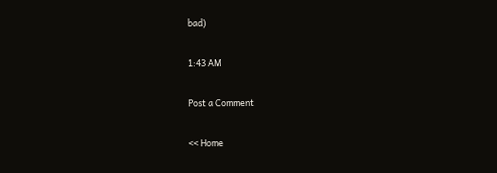bad)

1:43 AM

Post a Comment

<< Home